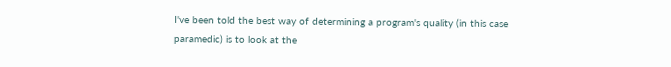I've been told the best way of determining a program's quality (in this case paramedic) is to look at the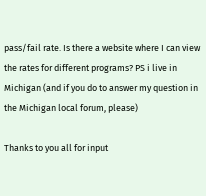pass/fail rate. Is there a website where I can view the rates for different programs? PS i live in Michigan (and if you do to answer my question in the Michigan local forum, please)

Thanks to you all for input